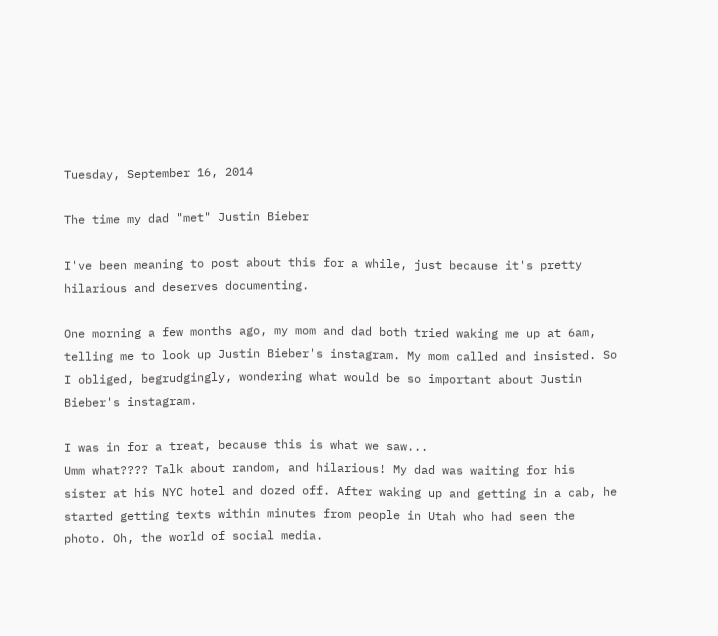Tuesday, September 16, 2014

The time my dad "met" Justin Bieber

I've been meaning to post about this for a while, just because it's pretty hilarious and deserves documenting.

One morning a few months ago, my mom and dad both tried waking me up at 6am, telling me to look up Justin Bieber's instagram. My mom called and insisted. So I obliged, begrudgingly, wondering what would be so important about Justin Bieber's instagram.

I was in for a treat, because this is what we saw...
Umm what???? Talk about random, and hilarious! My dad was waiting for his sister at his NYC hotel and dozed off. After waking up and getting in a cab, he started getting texts within minutes from people in Utah who had seen the photo. Oh, the world of social media.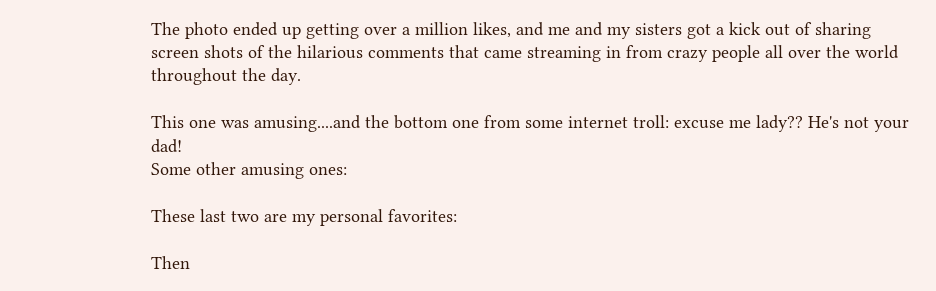The photo ended up getting over a million likes, and me and my sisters got a kick out of sharing screen shots of the hilarious comments that came streaming in from crazy people all over the world throughout the day.

This one was amusing....and the bottom one from some internet troll: excuse me lady?? He's not your dad!
Some other amusing ones:

These last two are my personal favorites:

Then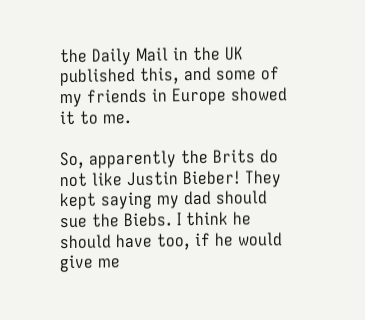the Daily Mail in the UK published this, and some of my friends in Europe showed it to me.

So, apparently the Brits do not like Justin Bieber! They kept saying my dad should sue the Biebs. I think he should have too, if he would give me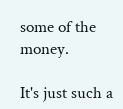some of the money.

It's just such a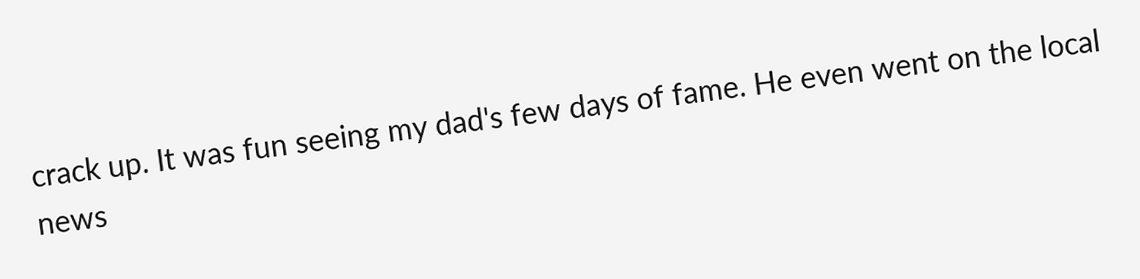crack up. It was fun seeing my dad's few days of fame. He even went on the local news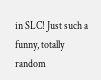in SLC! Just such a funny, totally random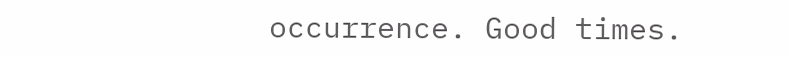occurrence. Good times.